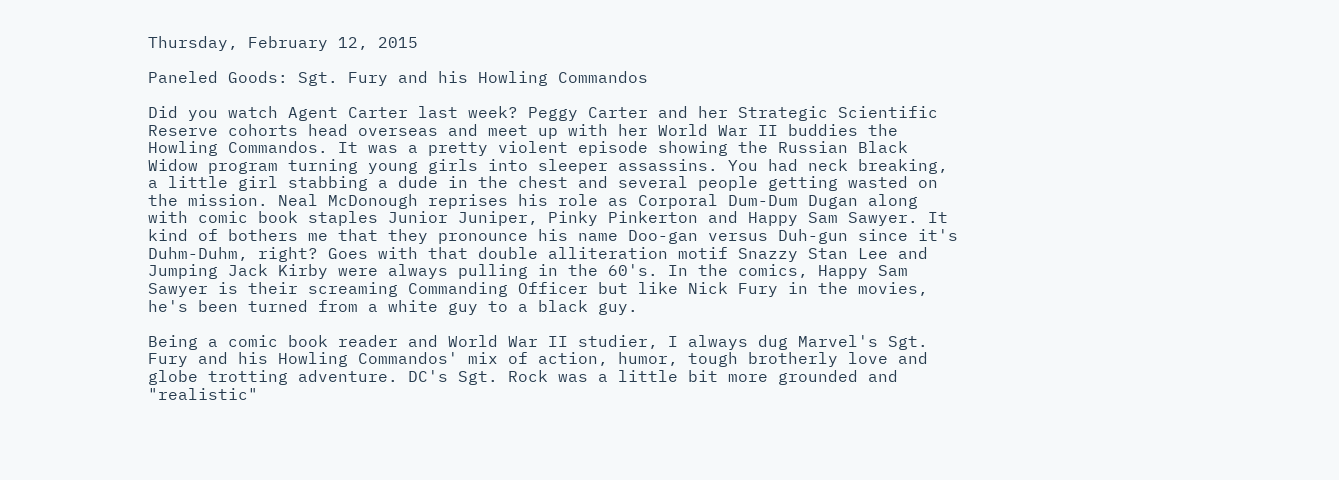Thursday, February 12, 2015

Paneled Goods: Sgt. Fury and his Howling Commandos

Did you watch Agent Carter last week? Peggy Carter and her Strategic Scientific Reserve cohorts head overseas and meet up with her World War II buddies the Howling Commandos. It was a pretty violent episode showing the Russian Black Widow program turning young girls into sleeper assassins. You had neck breaking, a little girl stabbing a dude in the chest and several people getting wasted on the mission. Neal McDonough reprises his role as Corporal Dum-Dum Dugan along with comic book staples Junior Juniper, Pinky Pinkerton and Happy Sam Sawyer. It kind of bothers me that they pronounce his name Doo-gan versus Duh-gun since it's Duhm-Duhm, right? Goes with that double alliteration motif Snazzy Stan Lee and Jumping Jack Kirby were always pulling in the 60's. In the comics, Happy Sam Sawyer is their screaming Commanding Officer but like Nick Fury in the movies, he's been turned from a white guy to a black guy.

Being a comic book reader and World War II studier, I always dug Marvel's Sgt. Fury and his Howling Commandos' mix of action, humor, tough brotherly love and globe trotting adventure. DC's Sgt. Rock was a little bit more grounded and "realistic"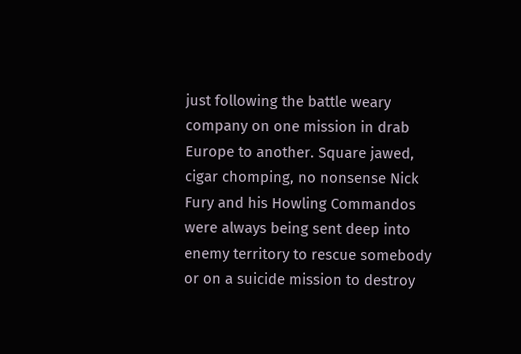just following the battle weary company on one mission in drab Europe to another. Square jawed, cigar chomping, no nonsense Nick Fury and his Howling Commandos were always being sent deep into enemy territory to rescue somebody or on a suicide mission to destroy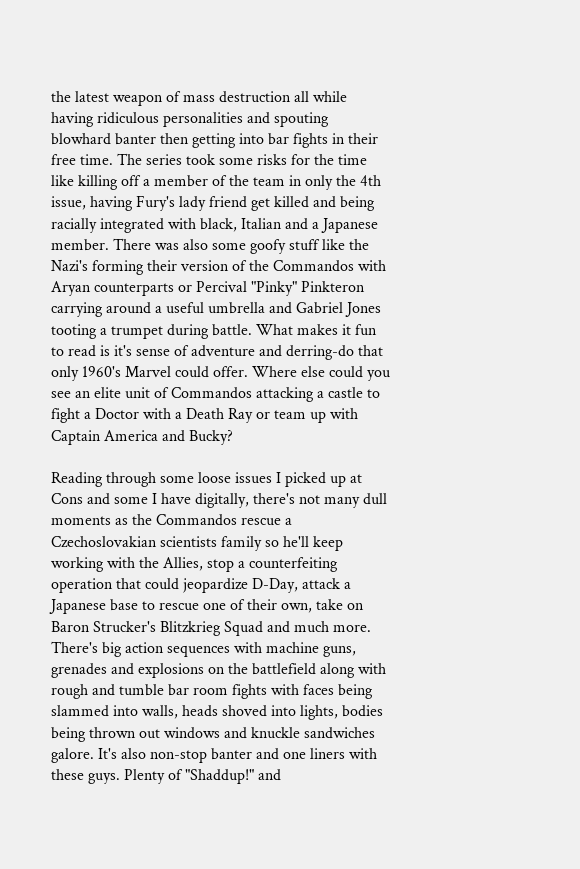the latest weapon of mass destruction all while having ridiculous personalities and spouting blowhard banter then getting into bar fights in their free time. The series took some risks for the time like killing off a member of the team in only the 4th issue, having Fury's lady friend get killed and being racially integrated with black, Italian and a Japanese member. There was also some goofy stuff like the Nazi's forming their version of the Commandos with Aryan counterparts or Percival "Pinky" Pinkteron carrying around a useful umbrella and Gabriel Jones tooting a trumpet during battle. What makes it fun to read is it's sense of adventure and derring-do that only 1960's Marvel could offer. Where else could you see an elite unit of Commandos attacking a castle to fight a Doctor with a Death Ray or team up with Captain America and Bucky?

Reading through some loose issues I picked up at Cons and some I have digitally, there's not many dull moments as the Commandos rescue a Czechoslovakian scientists family so he'll keep working with the Allies, stop a counterfeiting operation that could jeopardize D-Day, attack a Japanese base to rescue one of their own, take on Baron Strucker's Blitzkrieg Squad and much more. There's big action sequences with machine guns, grenades and explosions on the battlefield along with rough and tumble bar room fights with faces being slammed into walls, heads shoved into lights, bodies being thrown out windows and knuckle sandwiches galore. It's also non-stop banter and one liners with these guys. Plenty of "Shaddup!" and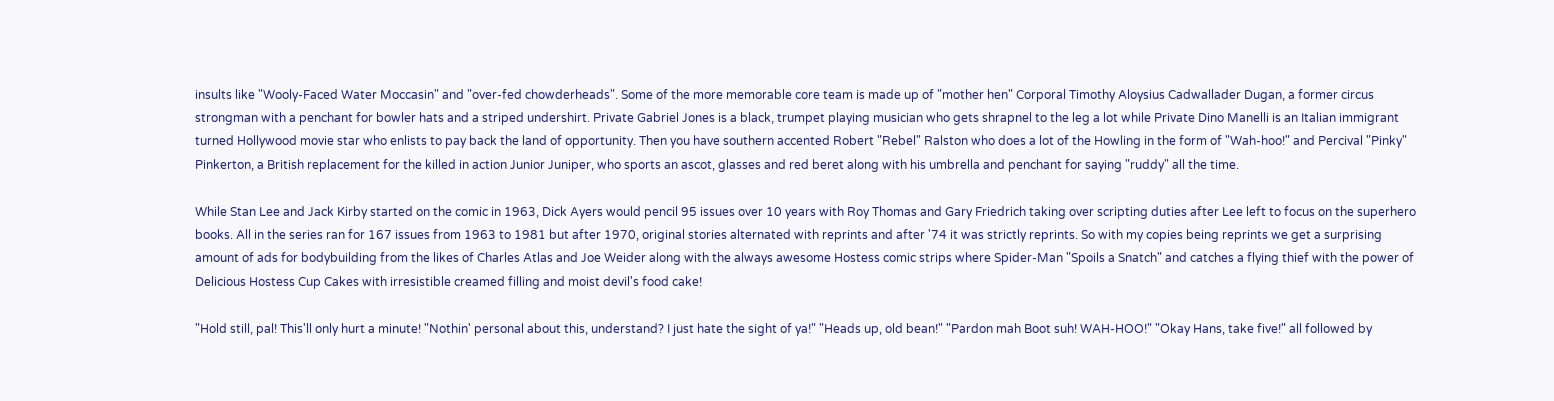insults like "Wooly-Faced Water Moccasin" and "over-fed chowderheads". Some of the more memorable core team is made up of "mother hen" Corporal Timothy Aloysius Cadwallader Dugan, a former circus strongman with a penchant for bowler hats and a striped undershirt. Private Gabriel Jones is a black, trumpet playing musician who gets shrapnel to the leg a lot while Private Dino Manelli is an Italian immigrant turned Hollywood movie star who enlists to pay back the land of opportunity. Then you have southern accented Robert "Rebel" Ralston who does a lot of the Howling in the form of "Wah-hoo!" and Percival "Pinky" Pinkerton, a British replacement for the killed in action Junior Juniper, who sports an ascot, glasses and red beret along with his umbrella and penchant for saying "ruddy" all the time.

While Stan Lee and Jack Kirby started on the comic in 1963, Dick Ayers would pencil 95 issues over 10 years with Roy Thomas and Gary Friedrich taking over scripting duties after Lee left to focus on the superhero books. All in the series ran for 167 issues from 1963 to 1981 but after 1970, original stories alternated with reprints and after '74 it was strictly reprints. So with my copies being reprints we get a surprising amount of ads for bodybuilding from the likes of Charles Atlas and Joe Weider along with the always awesome Hostess comic strips where Spider-Man "Spoils a Snatch" and catches a flying thief with the power of Delicious Hostess Cup Cakes with irresistible creamed filling and moist devil's food cake!

"Hold still, pal! This'll only hurt a minute! "Nothin' personal about this, understand? I just hate the sight of ya!" "Heads up, old bean!" "Pardon mah Boot suh! WAH-HOO!" "Okay Hans, take five!" all followed by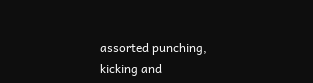assorted punching, kicking and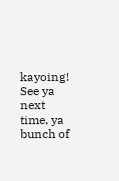kayoing! See ya next time, ya bunch of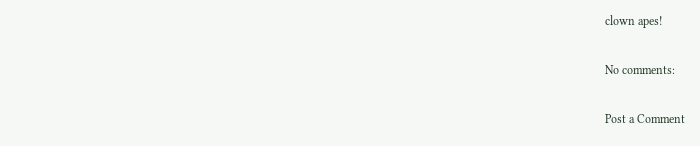clown apes!

No comments:

Post a Comment